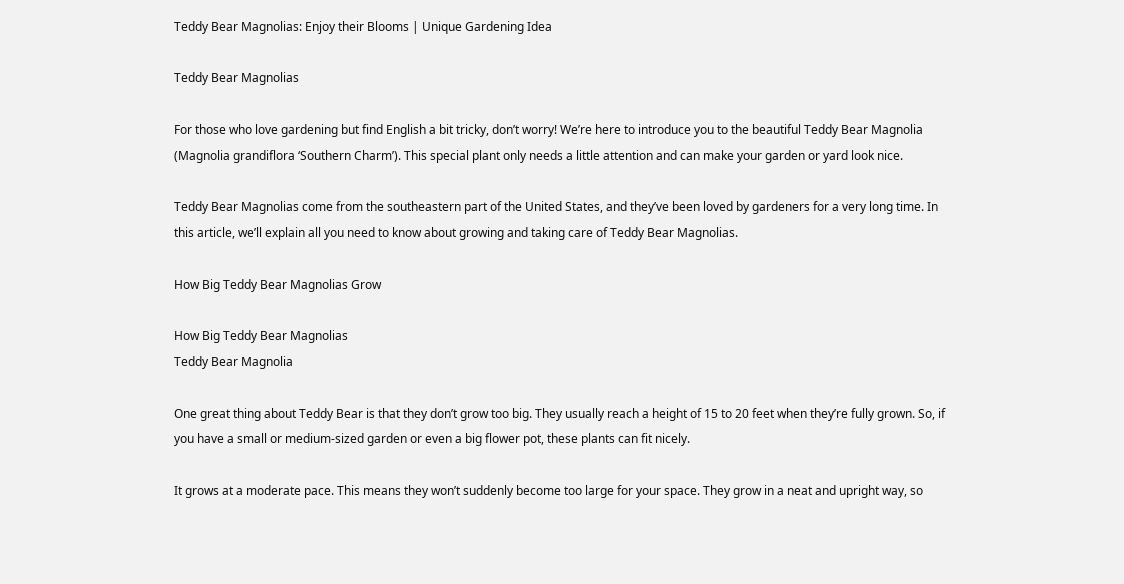Teddy Bear Magnolias: Enjoy their Blooms | Unique Gardening Idea

Teddy Bear Magnolias

For those who love gardening but find English a bit tricky, don’t worry! We’re here to introduce you to the beautiful Teddy Bear Magnolia (Magnolia grandiflora ‘Southern Charm’). This special plant only needs a little attention and can make your garden or yard look nice.

Teddy Bear Magnolias come from the southeastern part of the United States, and they’ve been loved by gardeners for a very long time. In this article, we’ll explain all you need to know about growing and taking care of Teddy Bear Magnolias.

How Big Teddy Bear Magnolias Grow

How Big Teddy Bear Magnolias
Teddy Bear Magnolia

One great thing about Teddy Bear is that they don’t grow too big. They usually reach a height of 15 to 20 feet when they’re fully grown. So, if you have a small or medium-sized garden or even a big flower pot, these plants can fit nicely.

It grows at a moderate pace. This means they won’t suddenly become too large for your space. They grow in a neat and upright way, so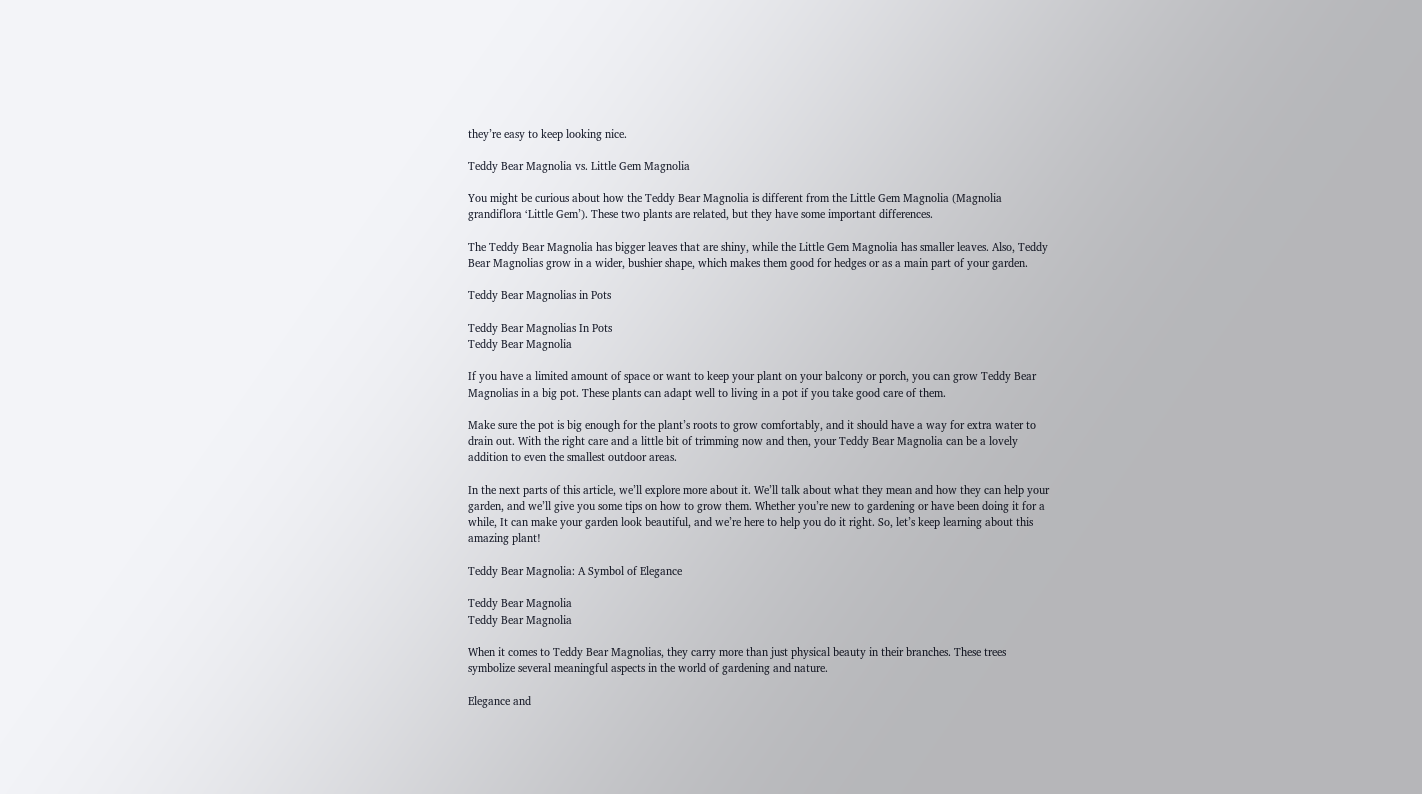they’re easy to keep looking nice.

Teddy Bear Magnolia vs. Little Gem Magnolia

You might be curious about how the Teddy Bear Magnolia is different from the Little Gem Magnolia (Magnolia grandiflora ‘Little Gem’). These two plants are related, but they have some important differences.

The Teddy Bear Magnolia has bigger leaves that are shiny, while the Little Gem Magnolia has smaller leaves. Also, Teddy Bear Magnolias grow in a wider, bushier shape, which makes them good for hedges or as a main part of your garden.

Teddy Bear Magnolias in Pots

Teddy Bear Magnolias In Pots
Teddy Bear Magnolia

If you have a limited amount of space or want to keep your plant on your balcony or porch, you can grow Teddy Bear Magnolias in a big pot. These plants can adapt well to living in a pot if you take good care of them.

Make sure the pot is big enough for the plant’s roots to grow comfortably, and it should have a way for extra water to drain out. With the right care and a little bit of trimming now and then, your Teddy Bear Magnolia can be a lovely addition to even the smallest outdoor areas.

In the next parts of this article, we’ll explore more about it. We’ll talk about what they mean and how they can help your garden, and we’ll give you some tips on how to grow them. Whether you’re new to gardening or have been doing it for a while, It can make your garden look beautiful, and we’re here to help you do it right. So, let’s keep learning about this amazing plant!

Teddy Bear Magnolia: A Symbol of Elegance

Teddy Bear Magnolia
Teddy Bear Magnolia

When it comes to Teddy Bear Magnolias, they carry more than just physical beauty in their branches. These trees symbolize several meaningful aspects in the world of gardening and nature.

Elegance and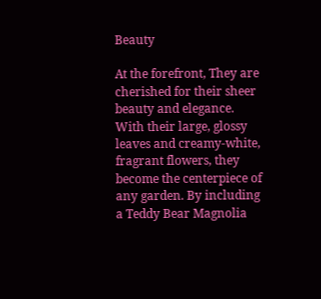Beauty

At the forefront, They are cherished for their sheer beauty and elegance. With their large, glossy leaves and creamy-white, fragrant flowers, they become the centerpiece of any garden. By including a Teddy Bear Magnolia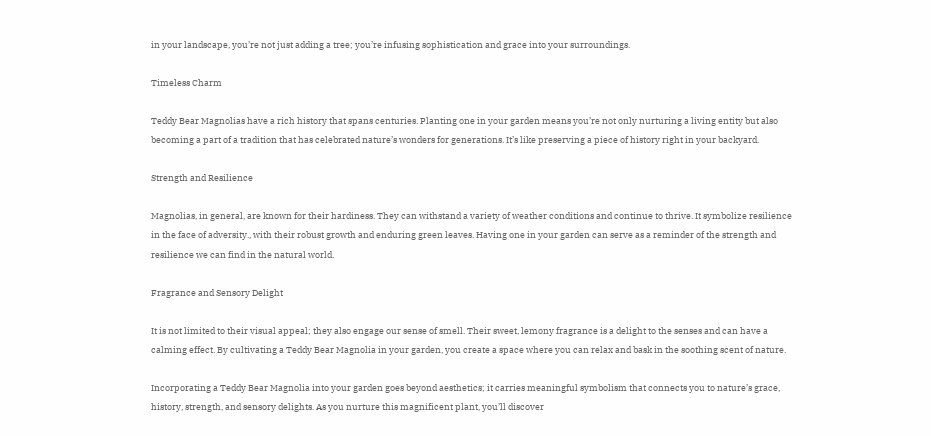in your landscape, you’re not just adding a tree; you’re infusing sophistication and grace into your surroundings.

Timeless Charm

Teddy Bear Magnolias have a rich history that spans centuries. Planting one in your garden means you’re not only nurturing a living entity but also becoming a part of a tradition that has celebrated nature’s wonders for generations. It’s like preserving a piece of history right in your backyard.

Strength and Resilience

Magnolias, in general, are known for their hardiness. They can withstand a variety of weather conditions and continue to thrive. It symbolize resilience in the face of adversity., with their robust growth and enduring green leaves. Having one in your garden can serve as a reminder of the strength and resilience we can find in the natural world.

Fragrance and Sensory Delight

It is not limited to their visual appeal; they also engage our sense of smell. Their sweet, lemony fragrance is a delight to the senses and can have a calming effect. By cultivating a Teddy Bear Magnolia in your garden, you create a space where you can relax and bask in the soothing scent of nature.

Incorporating a Teddy Bear Magnolia into your garden goes beyond aesthetics; it carries meaningful symbolism that connects you to nature’s grace, history, strength, and sensory delights. As you nurture this magnificent plant, you’ll discover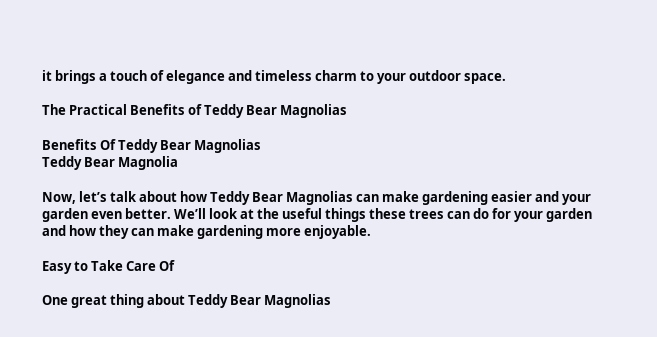it brings a touch of elegance and timeless charm to your outdoor space.

The Practical Benefits of Teddy Bear Magnolias

Benefits Of Teddy Bear Magnolias
Teddy Bear Magnolia

Now, let’s talk about how Teddy Bear Magnolias can make gardening easier and your garden even better. We’ll look at the useful things these trees can do for your garden and how they can make gardening more enjoyable.

Easy to Take Care Of

One great thing about Teddy Bear Magnolias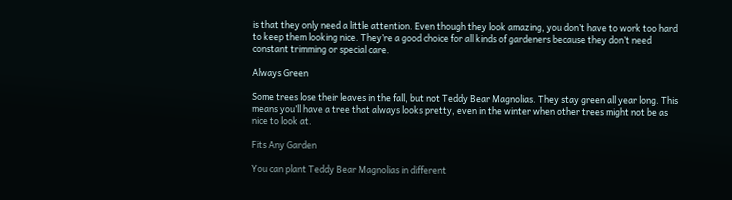is that they only need a little attention. Even though they look amazing, you don’t have to work too hard to keep them looking nice. They’re a good choice for all kinds of gardeners because they don’t need constant trimming or special care.

Always Green

Some trees lose their leaves in the fall, but not Teddy Bear Magnolias. They stay green all year long. This means you’ll have a tree that always looks pretty, even in the winter when other trees might not be as nice to look at.

Fits Any Garden

You can plant Teddy Bear Magnolias in different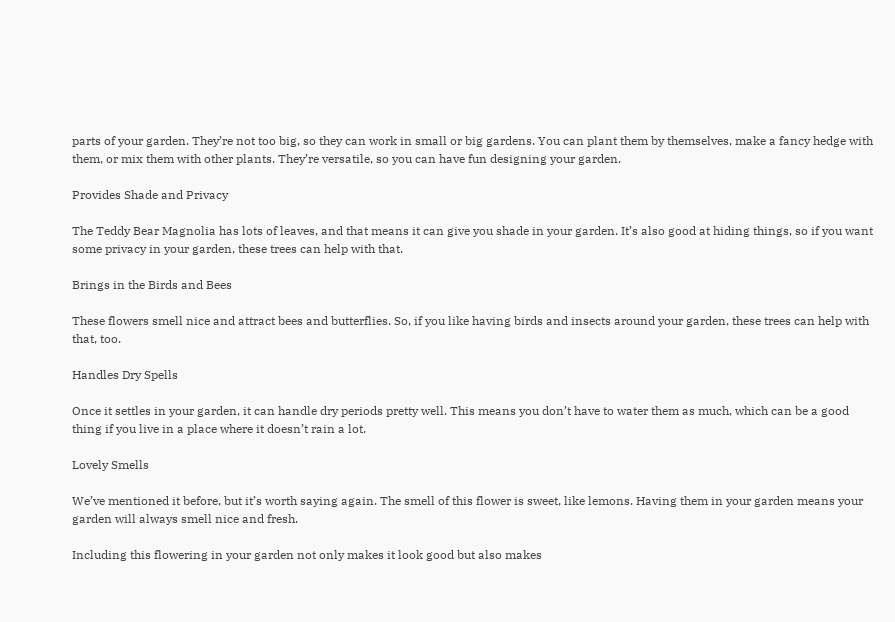parts of your garden. They’re not too big, so they can work in small or big gardens. You can plant them by themselves, make a fancy hedge with them, or mix them with other plants. They’re versatile, so you can have fun designing your garden.

Provides Shade and Privacy

The Teddy Bear Magnolia has lots of leaves, and that means it can give you shade in your garden. It’s also good at hiding things, so if you want some privacy in your garden, these trees can help with that.

Brings in the Birds and Bees

These flowers smell nice and attract bees and butterflies. So, if you like having birds and insects around your garden, these trees can help with that, too.

Handles Dry Spells

Once it settles in your garden, it can handle dry periods pretty well. This means you don’t have to water them as much, which can be a good thing if you live in a place where it doesn’t rain a lot.

Lovely Smells

We’ve mentioned it before, but it’s worth saying again. The smell of this flower is sweet, like lemons. Having them in your garden means your garden will always smell nice and fresh.

Including this flowering in your garden not only makes it look good but also makes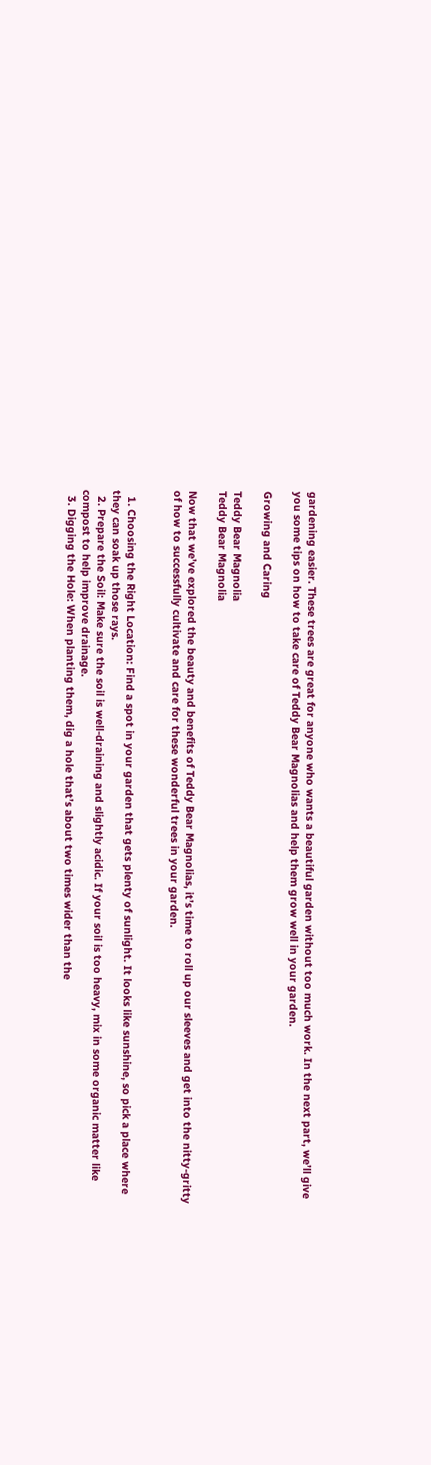gardening easier. These trees are great for anyone who wants a beautiful garden without too much work. In the next part, we’ll give you some tips on how to take care of Teddy Bear Magnolias and help them grow well in your garden.

Growing and Caring

Teddy Bear Magnolia
Teddy Bear Magnolia

Now that we’ve explored the beauty and benefits of Teddy Bear Magnolias, it’s time to roll up our sleeves and get into the nitty-gritty of how to successfully cultivate and care for these wonderful trees in your garden.


  1. Choosing the Right Location: Find a spot in your garden that gets plenty of sunlight. It looks like sunshine, so pick a place where they can soak up those rays.
  2. Prepare the Soil: Make sure the soil is well-draining and slightly acidic. If your soil is too heavy, mix in some organic matter like compost to help improve drainage.
  3. Digging the Hole: When planting them, dig a hole that’s about two times wider than the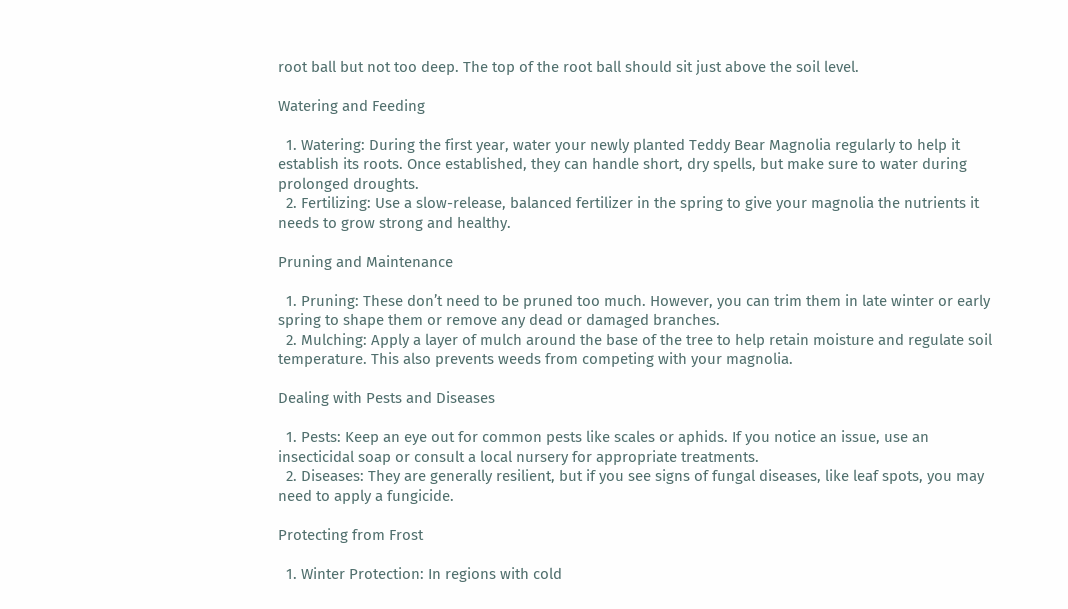root ball but not too deep. The top of the root ball should sit just above the soil level.

Watering and Feeding

  1. Watering: During the first year, water your newly planted Teddy Bear Magnolia regularly to help it establish its roots. Once established, they can handle short, dry spells, but make sure to water during prolonged droughts.
  2. Fertilizing: Use a slow-release, balanced fertilizer in the spring to give your magnolia the nutrients it needs to grow strong and healthy.

Pruning and Maintenance

  1. Pruning: These don’t need to be pruned too much. However, you can trim them in late winter or early spring to shape them or remove any dead or damaged branches.
  2. Mulching: Apply a layer of mulch around the base of the tree to help retain moisture and regulate soil temperature. This also prevents weeds from competing with your magnolia.

Dealing with Pests and Diseases

  1. Pests: Keep an eye out for common pests like scales or aphids. If you notice an issue, use an insecticidal soap or consult a local nursery for appropriate treatments.
  2. Diseases: They are generally resilient, but if you see signs of fungal diseases, like leaf spots, you may need to apply a fungicide.

Protecting from Frost

  1. Winter Protection: In regions with cold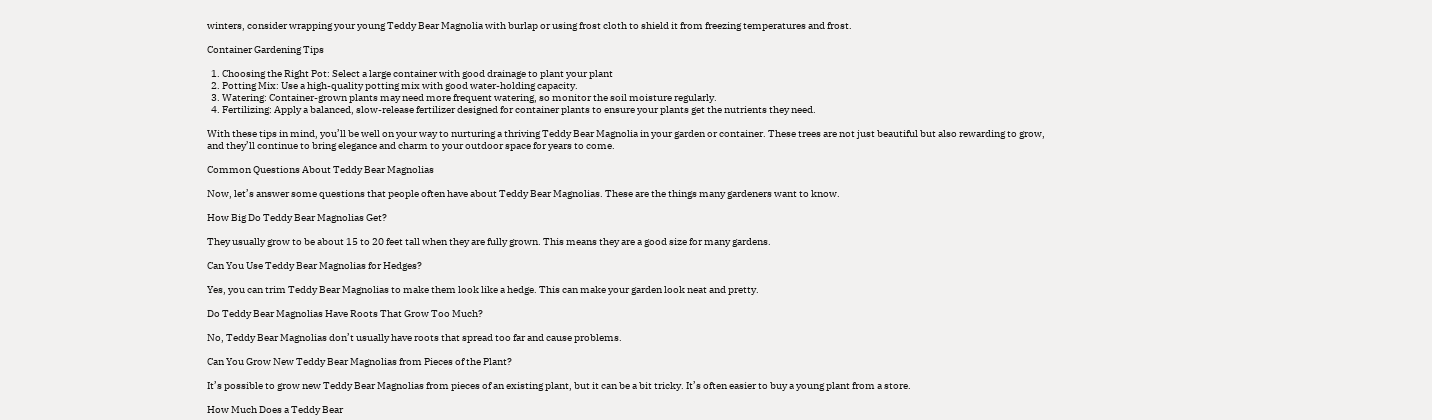winters, consider wrapping your young Teddy Bear Magnolia with burlap or using frost cloth to shield it from freezing temperatures and frost.

Container Gardening Tips

  1. Choosing the Right Pot: Select a large container with good drainage to plant your plant
  2. Potting Mix: Use a high-quality potting mix with good water-holding capacity.
  3. Watering: Container-grown plants may need more frequent watering, so monitor the soil moisture regularly.
  4. Fertilizing: Apply a balanced, slow-release fertilizer designed for container plants to ensure your plants get the nutrients they need.

With these tips in mind, you’ll be well on your way to nurturing a thriving Teddy Bear Magnolia in your garden or container. These trees are not just beautiful but also rewarding to grow, and they’ll continue to bring elegance and charm to your outdoor space for years to come.

Common Questions About Teddy Bear Magnolias

Now, let’s answer some questions that people often have about Teddy Bear Magnolias. These are the things many gardeners want to know.

How Big Do Teddy Bear Magnolias Get?

They usually grow to be about 15 to 20 feet tall when they are fully grown. This means they are a good size for many gardens.

Can You Use Teddy Bear Magnolias for Hedges?

Yes, you can trim Teddy Bear Magnolias to make them look like a hedge. This can make your garden look neat and pretty.

Do Teddy Bear Magnolias Have Roots That Grow Too Much?

No, Teddy Bear Magnolias don’t usually have roots that spread too far and cause problems.

Can You Grow New Teddy Bear Magnolias from Pieces of the Plant?

It’s possible to grow new Teddy Bear Magnolias from pieces of an existing plant, but it can be a bit tricky. It’s often easier to buy a young plant from a store.

How Much Does a Teddy Bear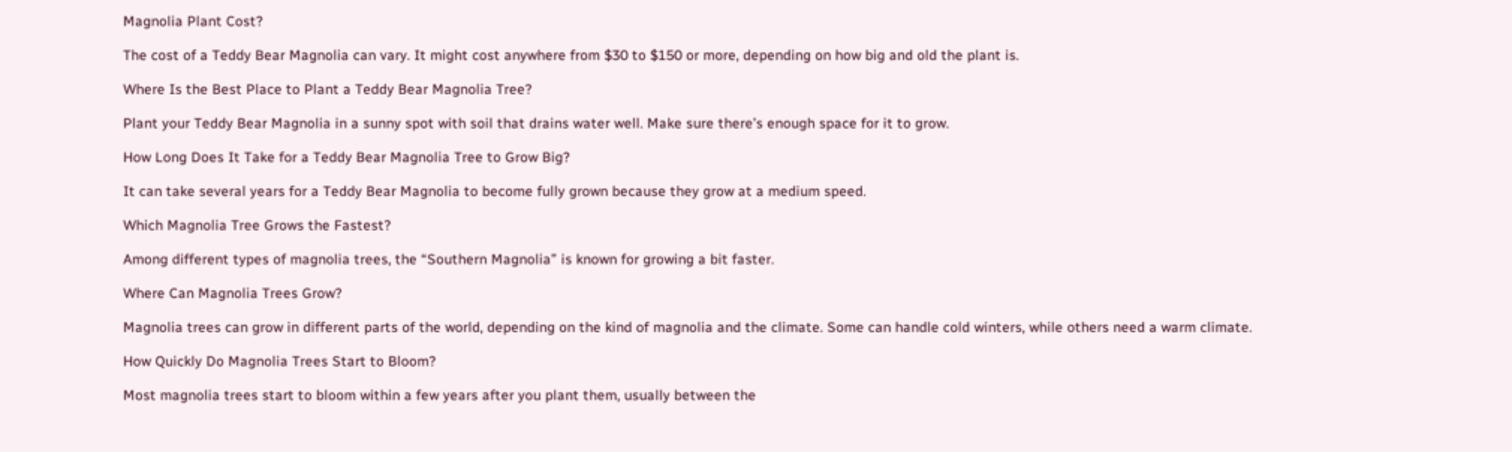Magnolia Plant Cost?

The cost of a Teddy Bear Magnolia can vary. It might cost anywhere from $30 to $150 or more, depending on how big and old the plant is.

Where Is the Best Place to Plant a Teddy Bear Magnolia Tree?

Plant your Teddy Bear Magnolia in a sunny spot with soil that drains water well. Make sure there’s enough space for it to grow.

How Long Does It Take for a Teddy Bear Magnolia Tree to Grow Big?

It can take several years for a Teddy Bear Magnolia to become fully grown because they grow at a medium speed.

Which Magnolia Tree Grows the Fastest?

Among different types of magnolia trees, the “Southern Magnolia” is known for growing a bit faster.

Where Can Magnolia Trees Grow?

Magnolia trees can grow in different parts of the world, depending on the kind of magnolia and the climate. Some can handle cold winters, while others need a warm climate.

How Quickly Do Magnolia Trees Start to Bloom?

Most magnolia trees start to bloom within a few years after you plant them, usually between the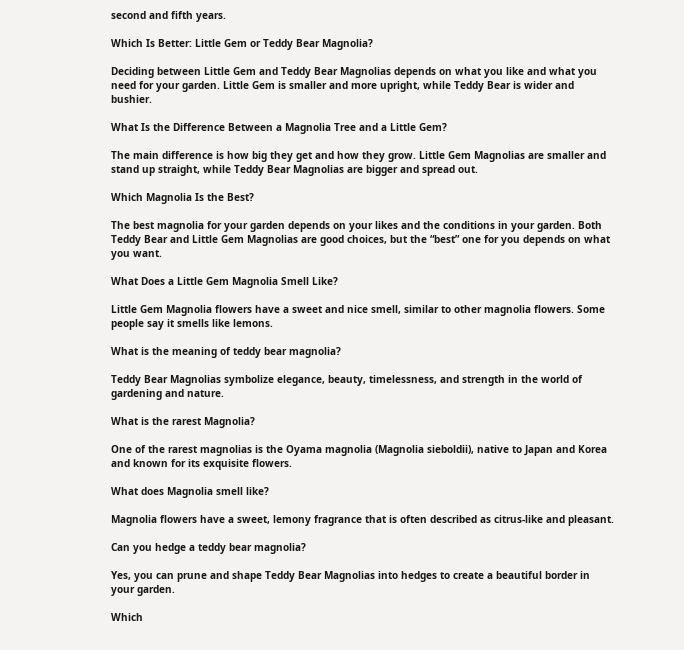second and fifth years.

Which Is Better: Little Gem or Teddy Bear Magnolia?

Deciding between Little Gem and Teddy Bear Magnolias depends on what you like and what you need for your garden. Little Gem is smaller and more upright, while Teddy Bear is wider and bushier.

What Is the Difference Between a Magnolia Tree and a Little Gem?

The main difference is how big they get and how they grow. Little Gem Magnolias are smaller and stand up straight, while Teddy Bear Magnolias are bigger and spread out.

Which Magnolia Is the Best?

The best magnolia for your garden depends on your likes and the conditions in your garden. Both Teddy Bear and Little Gem Magnolias are good choices, but the “best” one for you depends on what you want.

What Does a Little Gem Magnolia Smell Like?

Little Gem Magnolia flowers have a sweet and nice smell, similar to other magnolia flowers. Some people say it smells like lemons.

What is the meaning of teddy bear magnolia?

Teddy Bear Magnolias symbolize elegance, beauty, timelessness, and strength in the world of gardening and nature.

What is the rarest Magnolia?

One of the rarest magnolias is the Oyama magnolia (Magnolia sieboldii), native to Japan and Korea and known for its exquisite flowers.

What does Magnolia smell like?

Magnolia flowers have a sweet, lemony fragrance that is often described as citrus-like and pleasant.

Can you hedge a teddy bear magnolia?

Yes, you can prune and shape Teddy Bear Magnolias into hedges to create a beautiful border in your garden.

Which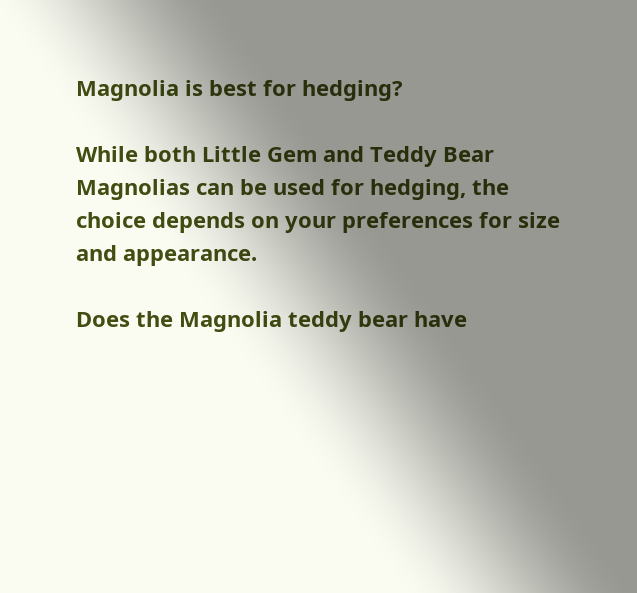Magnolia is best for hedging?

While both Little Gem and Teddy Bear Magnolias can be used for hedging, the choice depends on your preferences for size and appearance.

Does the Magnolia teddy bear have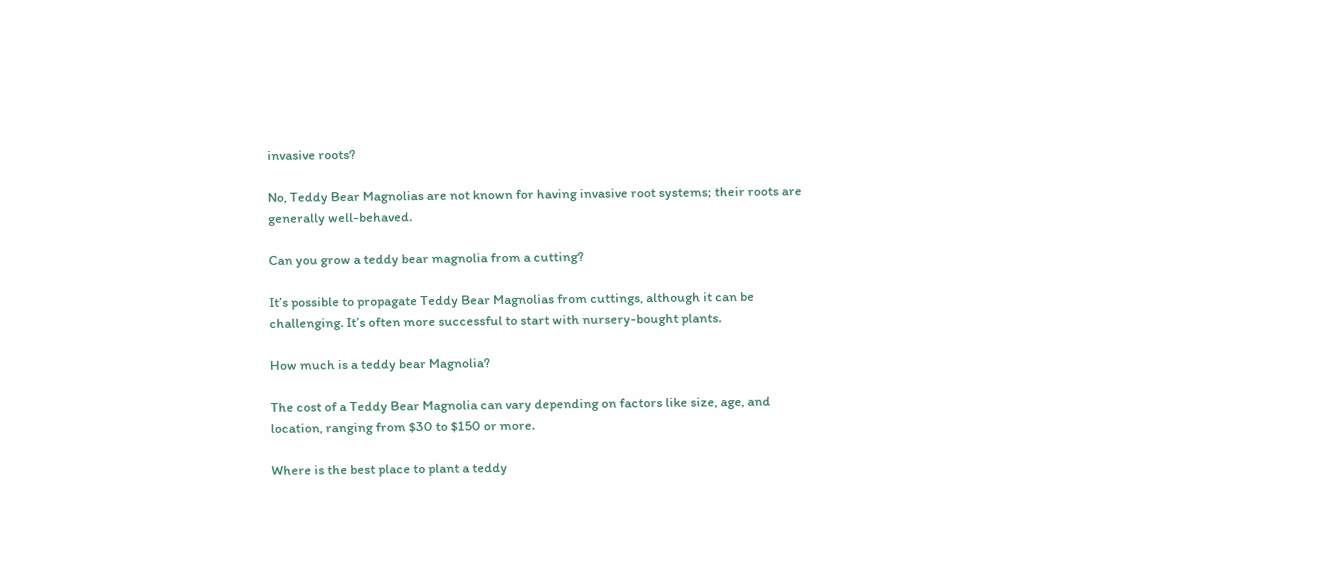invasive roots?

No, Teddy Bear Magnolias are not known for having invasive root systems; their roots are generally well-behaved.

Can you grow a teddy bear magnolia from a cutting?

It’s possible to propagate Teddy Bear Magnolias from cuttings, although it can be challenging. It’s often more successful to start with nursery-bought plants.

How much is a teddy bear Magnolia?

The cost of a Teddy Bear Magnolia can vary depending on factors like size, age, and location, ranging from $30 to $150 or more.

Where is the best place to plant a teddy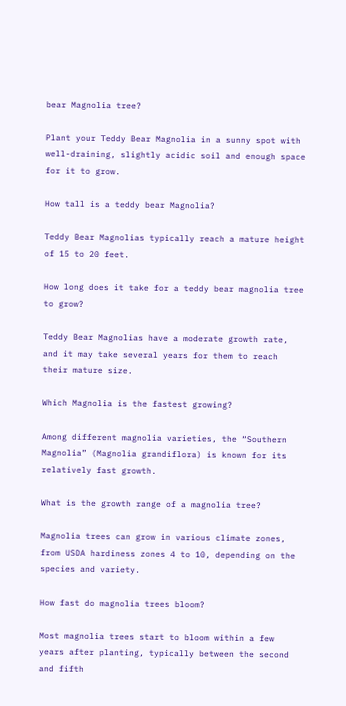bear Magnolia tree?

Plant your Teddy Bear Magnolia in a sunny spot with well-draining, slightly acidic soil and enough space for it to grow.

How tall is a teddy bear Magnolia?

Teddy Bear Magnolias typically reach a mature height of 15 to 20 feet.

How long does it take for a teddy bear magnolia tree to grow?

Teddy Bear Magnolias have a moderate growth rate, and it may take several years for them to reach their mature size.

Which Magnolia is the fastest growing?

Among different magnolia varieties, the “Southern Magnolia” (Magnolia grandiflora) is known for its relatively fast growth.

What is the growth range of a magnolia tree?

Magnolia trees can grow in various climate zones, from USDA hardiness zones 4 to 10, depending on the species and variety.

How fast do magnolia trees bloom?

Most magnolia trees start to bloom within a few years after planting, typically between the second and fifth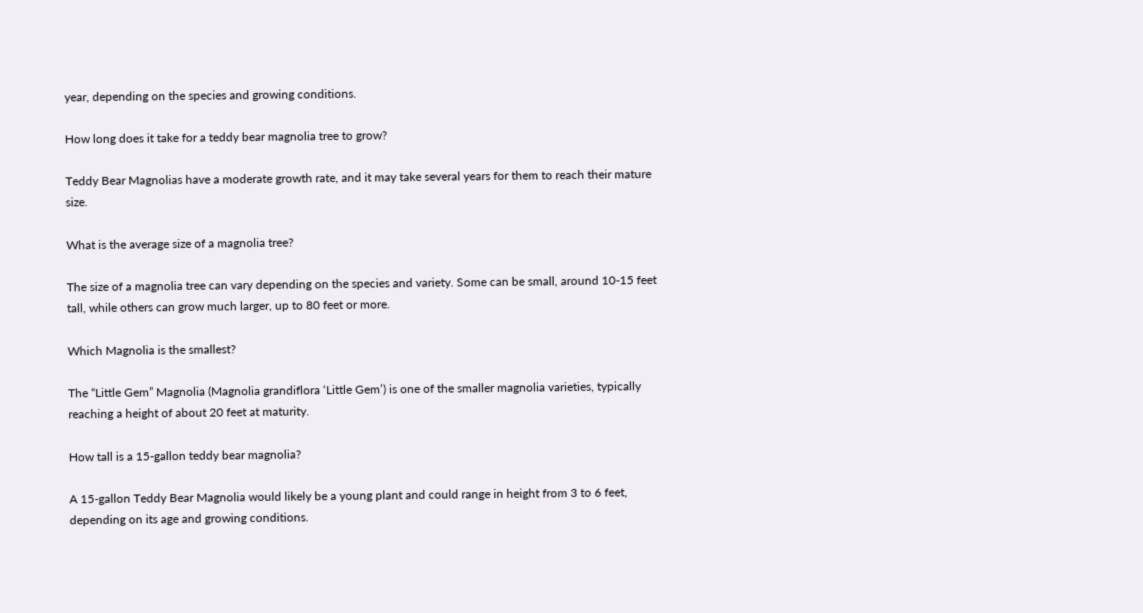year, depending on the species and growing conditions.

How long does it take for a teddy bear magnolia tree to grow?

Teddy Bear Magnolias have a moderate growth rate, and it may take several years for them to reach their mature size.

What is the average size of a magnolia tree?

The size of a magnolia tree can vary depending on the species and variety. Some can be small, around 10-15 feet tall, while others can grow much larger, up to 80 feet or more.

Which Magnolia is the smallest?

The “Little Gem” Magnolia (Magnolia grandiflora ‘Little Gem’) is one of the smaller magnolia varieties, typically reaching a height of about 20 feet at maturity.

How tall is a 15-gallon teddy bear magnolia?

A 15-gallon Teddy Bear Magnolia would likely be a young plant and could range in height from 3 to 6 feet, depending on its age and growing conditions.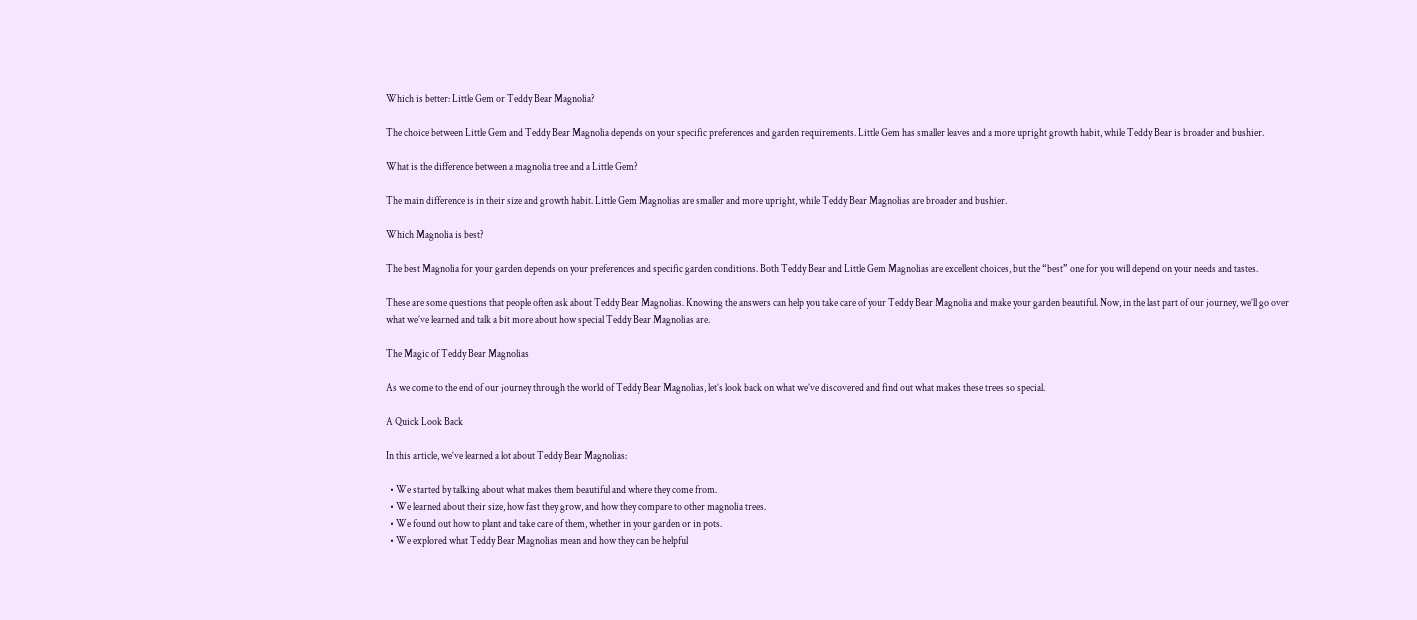Which is better: Little Gem or Teddy Bear Magnolia?

The choice between Little Gem and Teddy Bear Magnolia depends on your specific preferences and garden requirements. Little Gem has smaller leaves and a more upright growth habit, while Teddy Bear is broader and bushier.

What is the difference between a magnolia tree and a Little Gem?

The main difference is in their size and growth habit. Little Gem Magnolias are smaller and more upright, while Teddy Bear Magnolias are broader and bushier.

Which Magnolia is best?

The best Magnolia for your garden depends on your preferences and specific garden conditions. Both Teddy Bear and Little Gem Magnolias are excellent choices, but the “best” one for you will depend on your needs and tastes.

These are some questions that people often ask about Teddy Bear Magnolias. Knowing the answers can help you take care of your Teddy Bear Magnolia and make your garden beautiful. Now, in the last part of our journey, we’ll go over what we’ve learned and talk a bit more about how special Teddy Bear Magnolias are.

The Magic of Teddy Bear Magnolias

As we come to the end of our journey through the world of Teddy Bear Magnolias, let’s look back on what we’ve discovered and find out what makes these trees so special.

A Quick Look Back

In this article, we’ve learned a lot about Teddy Bear Magnolias:

  • We started by talking about what makes them beautiful and where they come from.
  • We learned about their size, how fast they grow, and how they compare to other magnolia trees.
  • We found out how to plant and take care of them, whether in your garden or in pots.
  • We explored what Teddy Bear Magnolias mean and how they can be helpful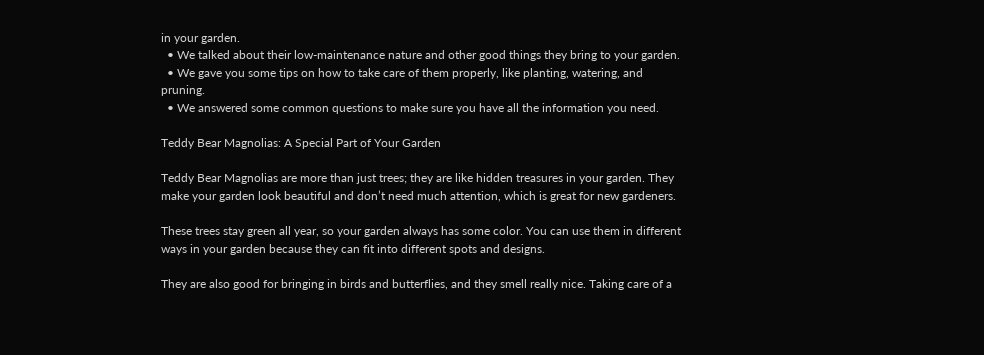in your garden.
  • We talked about their low-maintenance nature and other good things they bring to your garden.
  • We gave you some tips on how to take care of them properly, like planting, watering, and pruning.
  • We answered some common questions to make sure you have all the information you need.

Teddy Bear Magnolias: A Special Part of Your Garden

Teddy Bear Magnolias are more than just trees; they are like hidden treasures in your garden. They make your garden look beautiful and don’t need much attention, which is great for new gardeners.

These trees stay green all year, so your garden always has some color. You can use them in different ways in your garden because they can fit into different spots and designs.

They are also good for bringing in birds and butterflies, and they smell really nice. Taking care of a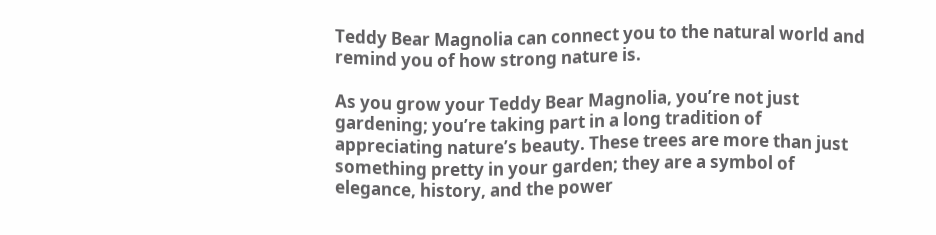Teddy Bear Magnolia can connect you to the natural world and remind you of how strong nature is.

As you grow your Teddy Bear Magnolia, you’re not just gardening; you’re taking part in a long tradition of appreciating nature’s beauty. These trees are more than just something pretty in your garden; they are a symbol of elegance, history, and the power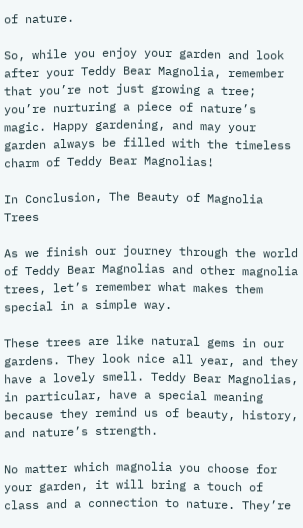of nature.

So, while you enjoy your garden and look after your Teddy Bear Magnolia, remember that you’re not just growing a tree; you’re nurturing a piece of nature’s magic. Happy gardening, and may your garden always be filled with the timeless charm of Teddy Bear Magnolias!

In Conclusion, The Beauty of Magnolia Trees

As we finish our journey through the world of Teddy Bear Magnolias and other magnolia trees, let’s remember what makes them special in a simple way.

These trees are like natural gems in our gardens. They look nice all year, and they have a lovely smell. Teddy Bear Magnolias, in particular, have a special meaning because they remind us of beauty, history, and nature’s strength.

No matter which magnolia you choose for your garden, it will bring a touch of class and a connection to nature. They’re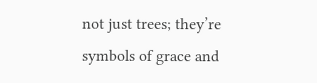not just trees; they’re symbols of grace and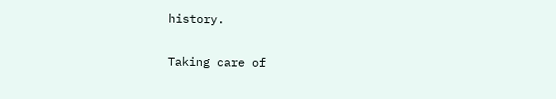history.

Taking care of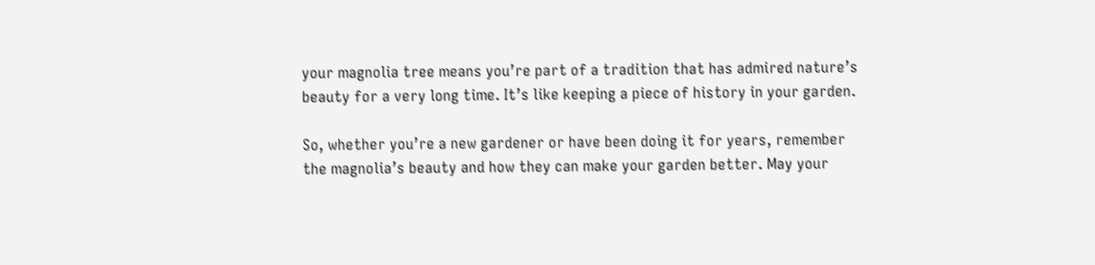your magnolia tree means you’re part of a tradition that has admired nature’s beauty for a very long time. It’s like keeping a piece of history in your garden.

So, whether you’re a new gardener or have been doing it for years, remember the magnolia’s beauty and how they can make your garden better. May your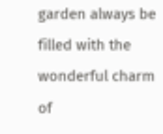garden always be filled with the wonderful charm of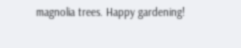magnolia trees. Happy gardening!